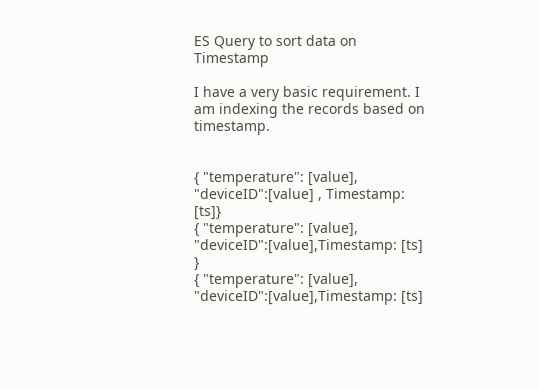ES Query to sort data on Timestamp

I have a very basic requirement. I am indexing the records based on timestamp.


{ "temperature": [value], "deviceID":[value] , Timestamp: [ts]}
{ "temperature": [value], "deviceID":[value],Timestamp: [ts] }
{ "temperature": [value], "deviceID":[value],Timestamp: [ts]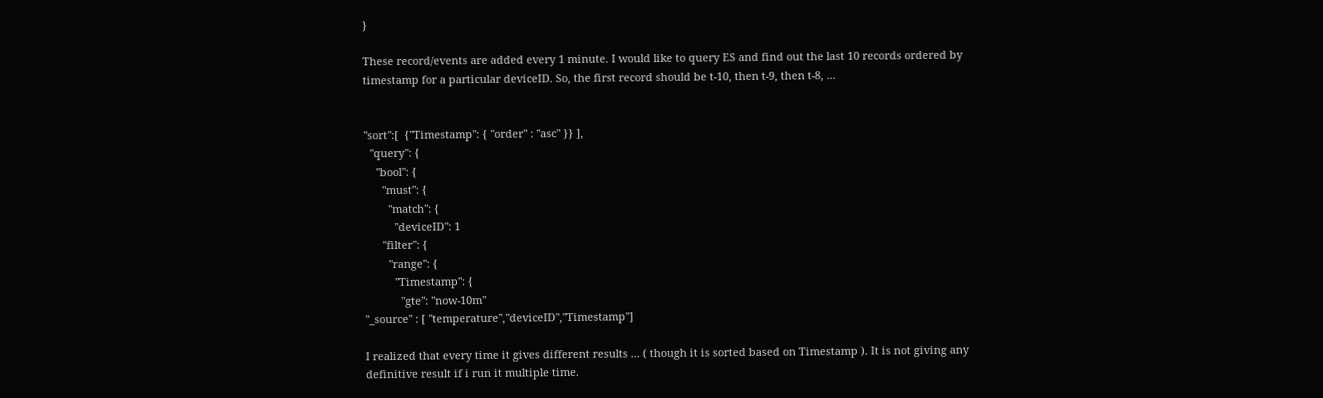}

These record/events are added every 1 minute. I would like to query ES and find out the last 10 records ordered by timestamp for a particular deviceID. So, the first record should be t-10, then t-9, then t-8, ...


"sort":[  {"Timestamp": { "order" : "asc" }} ],
  "query": {
    "bool": {
      "must": {
        "match": {
          "deviceID": 1
      "filter": {
        "range": {
          "Timestamp": {
            "gte": "now-10m"
"_source" : [ "temperature","deviceID","Timestamp"]

I realized that every time it gives different results ... ( though it is sorted based on Timestamp ). It is not giving any definitive result if i run it multiple time.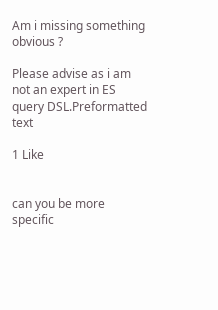Am i missing something obvious ?

Please advise as i am not an expert in ES query DSL.Preformatted text

1 Like


can you be more specific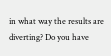in what way the results are diverting? Do you have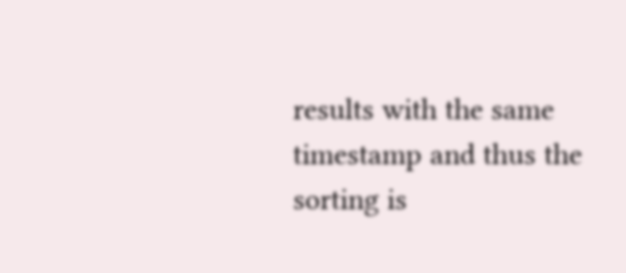results with the same timestamp and thus the sorting is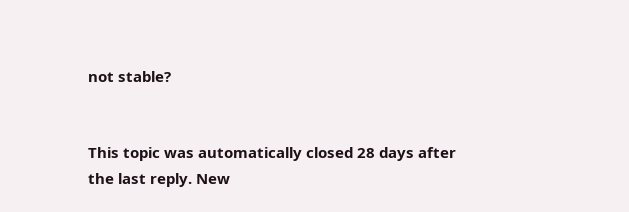not stable?


This topic was automatically closed 28 days after the last reply. New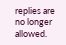replies are no longer allowed.